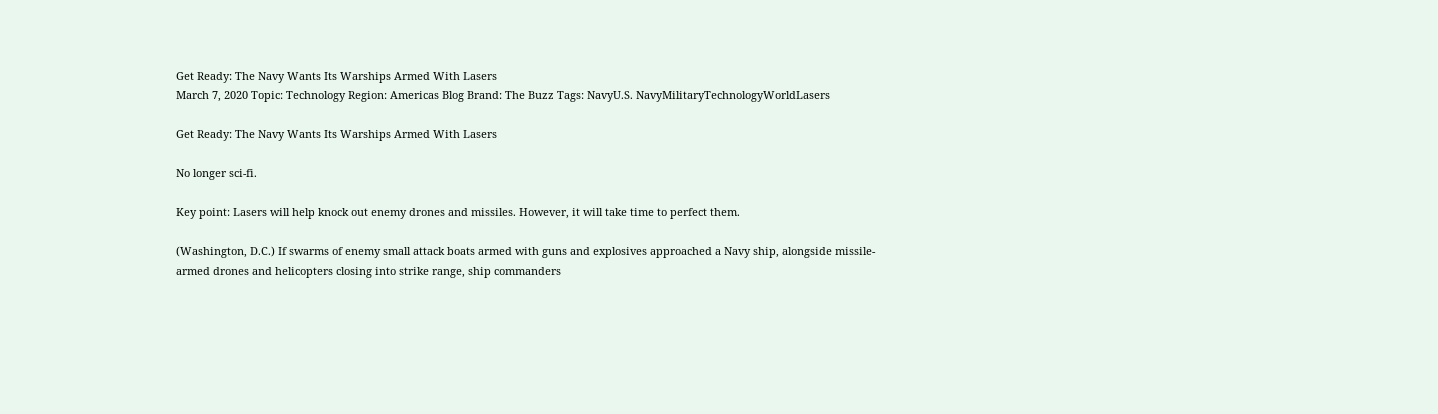Get Ready: The Navy Wants Its Warships Armed With Lasers
March 7, 2020 Topic: Technology Region: Americas Blog Brand: The Buzz Tags: NavyU.S. NavyMilitaryTechnologyWorldLasers

Get Ready: The Navy Wants Its Warships Armed With Lasers

No longer sci-fi.

Key point: Lasers will help knock out enemy drones and missiles. However, it will take time to perfect them.

(Washington, D.C.) If swarms of enemy small attack boats armed with guns and explosives approached a Navy ship, alongside missile-armed drones and helicopters closing into strike range, ship commanders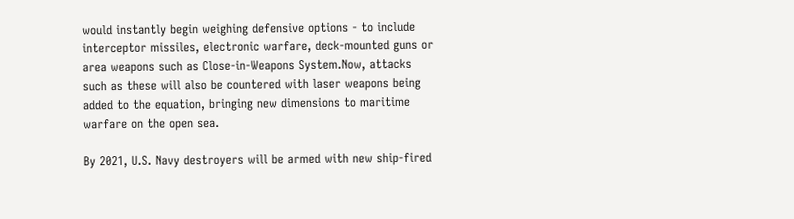would instantly begin weighing defensive options - to include interceptor missiles, electronic warfare, deck-mounted guns or area weapons such as Close-in-Weapons System.Now, attacks such as these will also be countered with laser weapons being added to the equation, bringing new dimensions to maritime warfare on the open sea.

By 2021, U.S. Navy destroyers will be armed with new ship-fired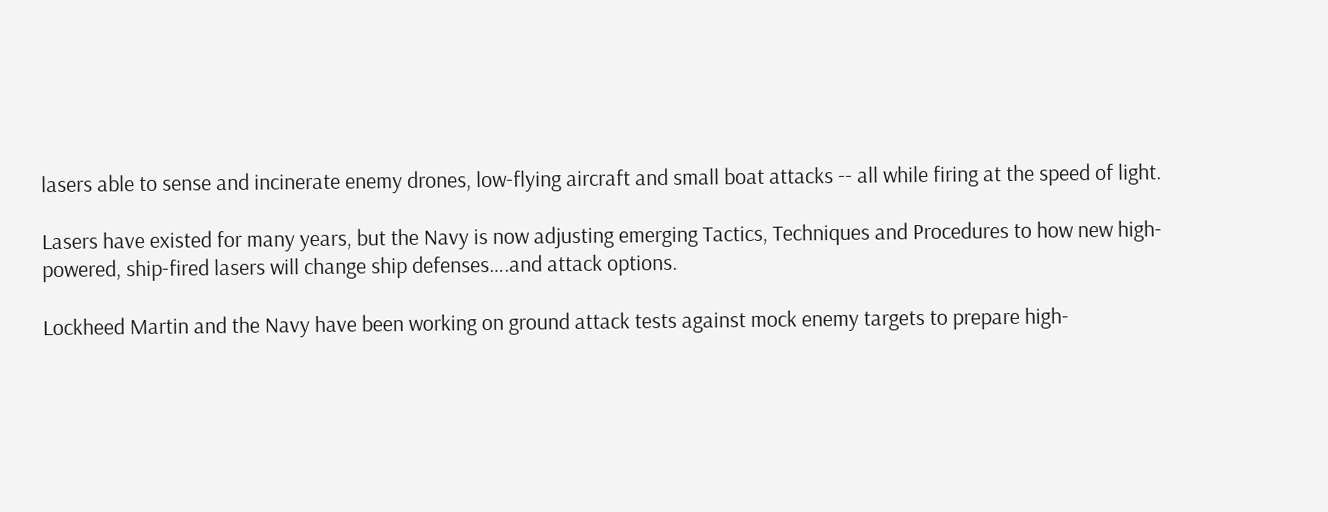lasers able to sense and incinerate enemy drones, low-flying aircraft and small boat attacks -- all while firing at the speed of light.

Lasers have existed for many years, but the Navy is now adjusting emerging Tactics, Techniques and Procedures to how new high-powered, ship-fired lasers will change ship defenses….and attack options.

Lockheed Martin and the Navy have been working on ground attack tests against mock enemy targets to prepare high-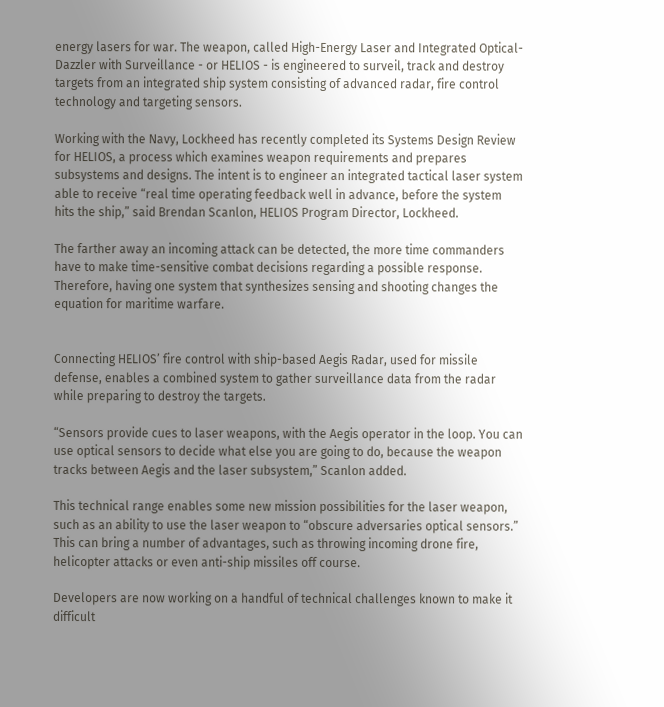energy lasers for war. The weapon, called High-Energy Laser and Integrated Optical-Dazzler with Surveillance - or HELIOS - is engineered to surveil, track and destroy targets from an integrated ship system consisting of advanced radar, fire control technology and targeting sensors.

Working with the Navy, Lockheed has recently completed its Systems Design Review for HELIOS, a process which examines weapon requirements and prepares subsystems and designs. The intent is to engineer an integrated tactical laser system able to receive “real time operating feedback well in advance, before the system hits the ship,” said Brendan Scanlon, HELIOS Program Director, Lockheed.

The farther away an incoming attack can be detected, the more time commanders have to make time-sensitive combat decisions regarding a possible response. Therefore, having one system that synthesizes sensing and shooting changes the equation for maritime warfare.


Connecting HELIOS’ fire control with ship-based Aegis Radar, used for missile defense, enables a combined system to gather surveillance data from the radar while preparing to destroy the targets.

“Sensors provide cues to laser weapons, with the Aegis operator in the loop. You can use optical sensors to decide what else you are going to do, because the weapon tracks between Aegis and the laser subsystem,” Scanlon added.

This technical range enables some new mission possibilities for the laser weapon, such as an ability to use the laser weapon to “obscure adversaries optical sensors.” This can bring a number of advantages, such as throwing incoming drone fire, helicopter attacks or even anti-ship missiles off course.

Developers are now working on a handful of technical challenges known to make it difficult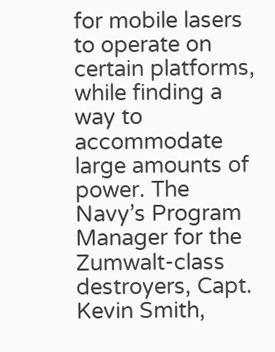for mobile lasers to operate on certain platforms, while finding a way to accommodate large amounts of power. The Navy’s Program Manager for the Zumwalt-class destroyers, Capt. Kevin Smith,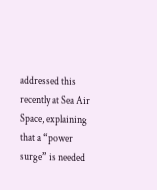addressed this recently at Sea Air Space, explaining that a “power surge” is needed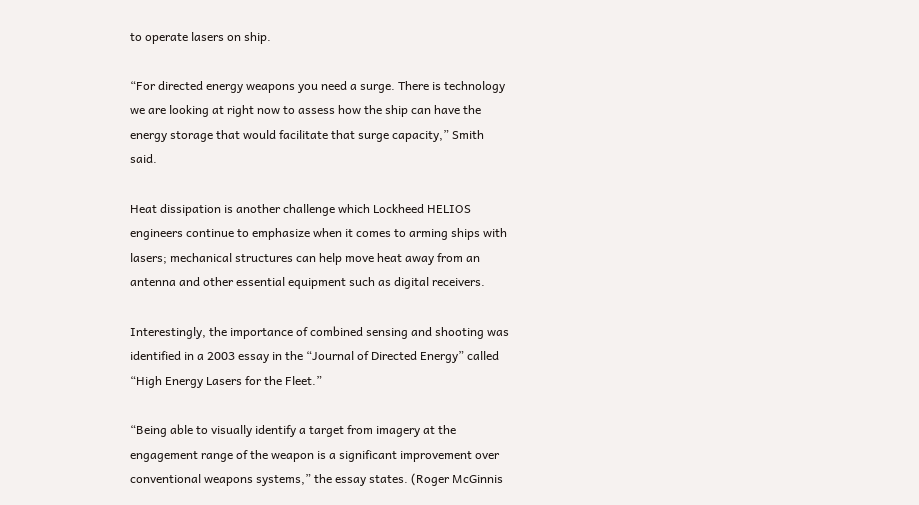to operate lasers on ship.

“For directed energy weapons you need a surge. There is technology we are looking at right now to assess how the ship can have the energy storage that would facilitate that surge capacity,” Smith said.

Heat dissipation is another challenge which Lockheed HELIOS engineers continue to emphasize when it comes to arming ships with lasers; mechanical structures can help move heat away from an antenna and other essential equipment such as digital receivers.

Interestingly, the importance of combined sensing and shooting was identified in a 2003 essay in the “Journal of Directed Energy” called “High Energy Lasers for the Fleet.”

“Being able to visually identify a target from imagery at the engagement range of the weapon is a significant improvement over conventional weapons systems,” the essay states. (Roger McGinnis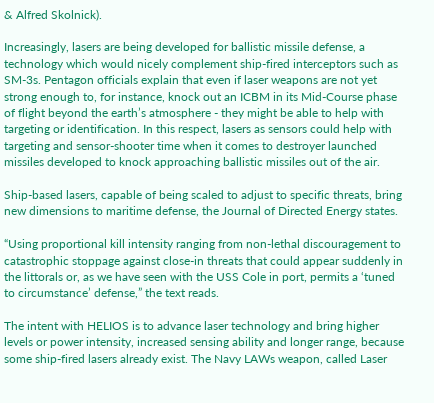& Alfred Skolnick).

Increasingly, lasers are being developed for ballistic missile defense, a technology which would nicely complement ship-fired interceptors such as SM-3s. Pentagon officials explain that even if laser weapons are not yet strong enough to, for instance, knock out an ICBM in its Mid-Course phase of flight beyond the earth’s atmosphere - they might be able to help with targeting or identification. In this respect, lasers as sensors could help with targeting and sensor-shooter time when it comes to destroyer launched missiles developed to knock approaching ballistic missiles out of the air.

Ship-based lasers, capable of being scaled to adjust to specific threats, bring new dimensions to maritime defense, the Journal of Directed Energy states.

“Using proportional kill intensity ranging from non-lethal discouragement to catastrophic stoppage against close-in threats that could appear suddenly in the littorals or, as we have seen with the USS Cole in port, permits a ‘tuned to circumstance’ defense,” the text reads.

The intent with HELIOS is to advance laser technology and bring higher levels or power intensity, increased sensing ability and longer range, because some ship-fired lasers already exist. The Navy LAWs weapon, called Laser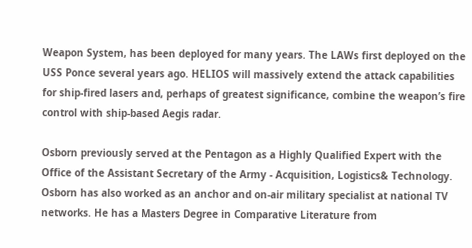Weapon System, has been deployed for many years. The LAWs first deployed on the USS Ponce several years ago. HELIOS will massively extend the attack capabilities for ship-fired lasers and, perhaps of greatest significance, combine the weapon’s fire control with ship-based Aegis radar.

Osborn previously served at the Pentagon as a Highly Qualified Expert with the Office of the Assistant Secretary of the Army - Acquisition, Logistics& Technology. Osborn has also worked as an anchor and on-air military specialist at national TV networks. He has a Masters Degree in Comparative Literature from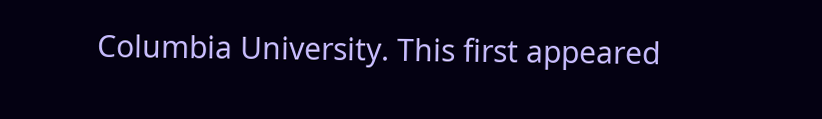Columbia University. This first appeared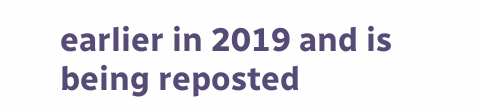earlier in 2019 and is being reposted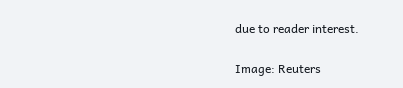due to reader interest.

Image: Reuters